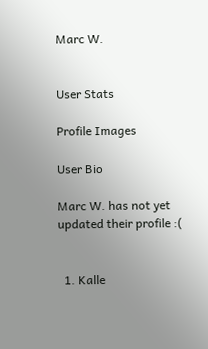Marc W.


User Stats

Profile Images

User Bio

Marc W. has not yet updated their profile :(


  1. Kalle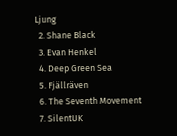Ljung
  2. Shane Black
  3. Evan Henkel
  4. Deep Green Sea
  5. Fjällräven
  6. The Seventh Movement
  7. SilentUK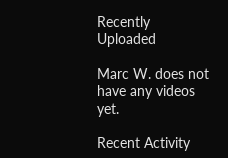Recently Uploaded

Marc W. does not have any videos yet.

Recent Activity